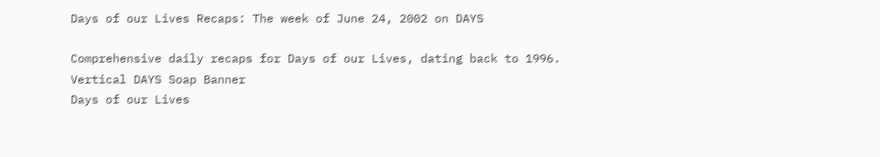Days of our Lives Recaps: The week of June 24, 2002 on DAYS

Comprehensive daily recaps for Days of our Lives, dating back to 1996.
Vertical DAYS Soap Banner
Days of our Lives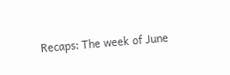Recaps: The week of June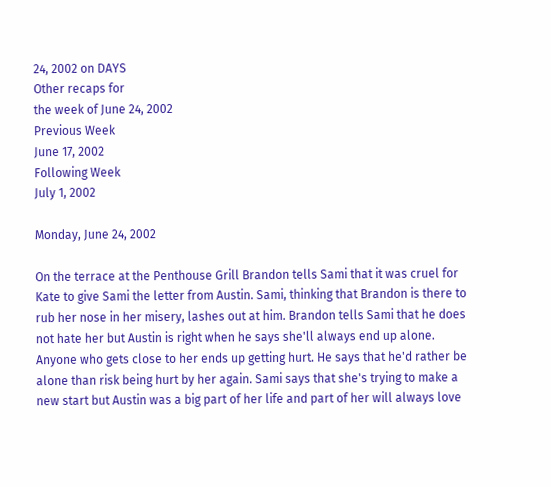24, 2002 on DAYS
Other recaps for
the week of June 24, 2002
Previous Week
June 17, 2002
Following Week
July 1, 2002

Monday, June 24, 2002

On the terrace at the Penthouse Grill Brandon tells Sami that it was cruel for Kate to give Sami the letter from Austin. Sami, thinking that Brandon is there to rub her nose in her misery, lashes out at him. Brandon tells Sami that he does not hate her but Austin is right when he says she'll always end up alone. Anyone who gets close to her ends up getting hurt. He says that he'd rather be alone than risk being hurt by her again. Sami says that she's trying to make a new start but Austin was a big part of her life and part of her will always love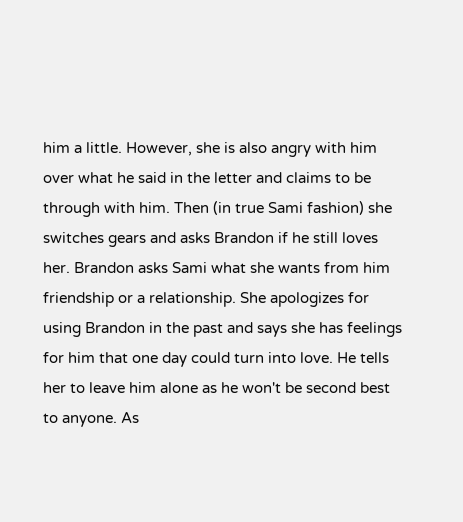him a little. However, she is also angry with him over what he said in the letter and claims to be through with him. Then (in true Sami fashion) she switches gears and asks Brandon if he still loves her. Brandon asks Sami what she wants from him friendship or a relationship. She apologizes for using Brandon in the past and says she has feelings for him that one day could turn into love. He tells her to leave him alone as he won't be second best to anyone. As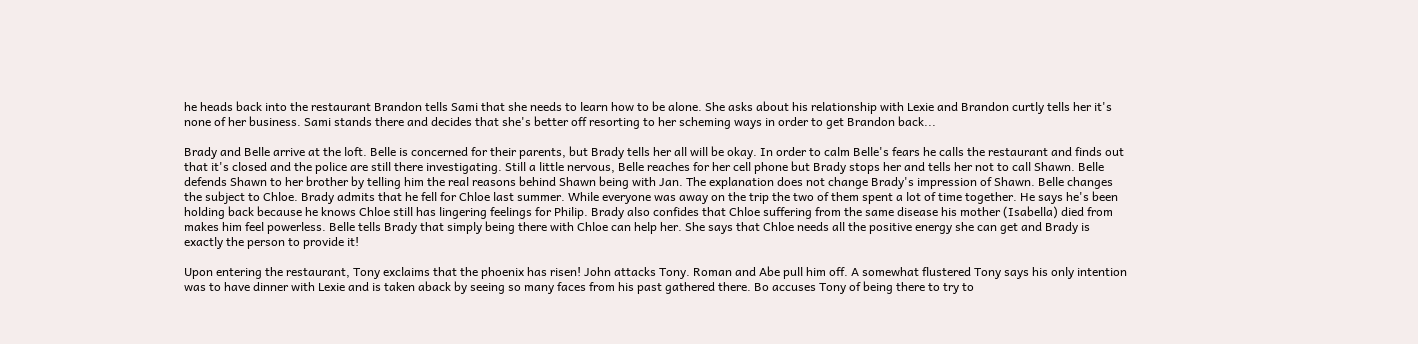he heads back into the restaurant Brandon tells Sami that she needs to learn how to be alone. She asks about his relationship with Lexie and Brandon curtly tells her it's none of her business. Sami stands there and decides that she's better off resorting to her scheming ways in order to get Brandon back...

Brady and Belle arrive at the loft. Belle is concerned for their parents, but Brady tells her all will be okay. In order to calm Belle's fears he calls the restaurant and finds out that it's closed and the police are still there investigating. Still a little nervous, Belle reaches for her cell phone but Brady stops her and tells her not to call Shawn. Belle defends Shawn to her brother by telling him the real reasons behind Shawn being with Jan. The explanation does not change Brady's impression of Shawn. Belle changes the subject to Chloe. Brady admits that he fell for Chloe last summer. While everyone was away on the trip the two of them spent a lot of time together. He says he's been holding back because he knows Chloe still has lingering feelings for Philip. Brady also confides that Chloe suffering from the same disease his mother (Isabella) died from makes him feel powerless. Belle tells Brady that simply being there with Chloe can help her. She says that Chloe needs all the positive energy she can get and Brady is exactly the person to provide it!

Upon entering the restaurant, Tony exclaims that the phoenix has risen! John attacks Tony. Roman and Abe pull him off. A somewhat flustered Tony says his only intention was to have dinner with Lexie and is taken aback by seeing so many faces from his past gathered there. Bo accuses Tony of being there to try to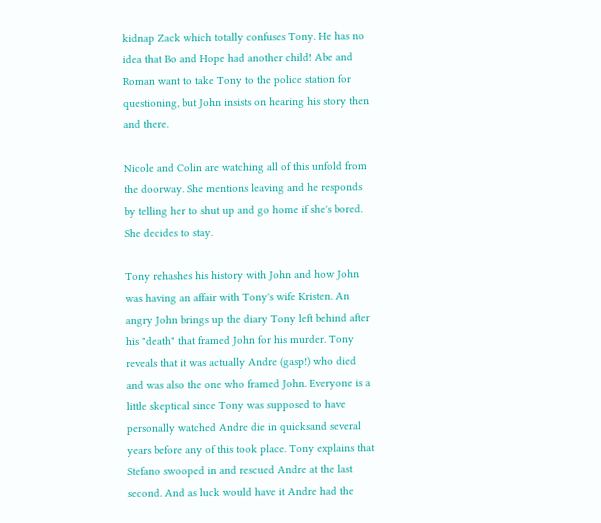kidnap Zack which totally confuses Tony. He has no idea that Bo and Hope had another child! Abe and Roman want to take Tony to the police station for questioning, but John insists on hearing his story then and there.

Nicole and Colin are watching all of this unfold from the doorway. She mentions leaving and he responds by telling her to shut up and go home if she's bored. She decides to stay.

Tony rehashes his history with John and how John was having an affair with Tony's wife Kristen. An angry John brings up the diary Tony left behind after his "death" that framed John for his murder. Tony reveals that it was actually Andre (gasp!) who died and was also the one who framed John. Everyone is a little skeptical since Tony was supposed to have personally watched Andre die in quicksand several years before any of this took place. Tony explains that Stefano swooped in and rescued Andre at the last second. And as luck would have it Andre had the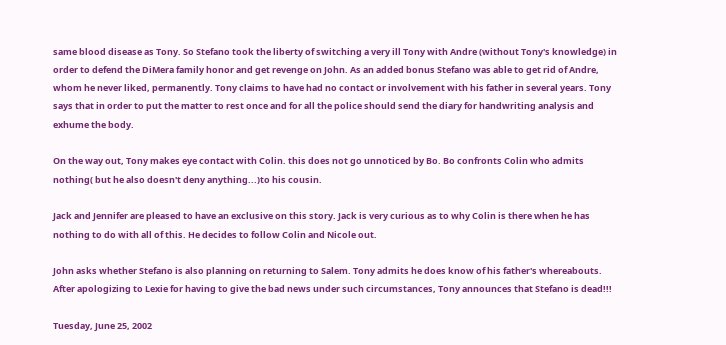same blood disease as Tony. So Stefano took the liberty of switching a very ill Tony with Andre (without Tony's knowledge) in order to defend the DiMera family honor and get revenge on John. As an added bonus Stefano was able to get rid of Andre, whom he never liked, permanently. Tony claims to have had no contact or involvement with his father in several years. Tony says that in order to put the matter to rest once and for all the police should send the diary for handwriting analysis and exhume the body.

On the way out, Tony makes eye contact with Colin. this does not go unnoticed by Bo. Bo confronts Colin who admits nothing( but he also doesn't deny anything...)to his cousin.

Jack and Jennifer are pleased to have an exclusive on this story. Jack is very curious as to why Colin is there when he has nothing to do with all of this. He decides to follow Colin and Nicole out.

John asks whether Stefano is also planning on returning to Salem. Tony admits he does know of his father's whereabouts. After apologizing to Lexie for having to give the bad news under such circumstances, Tony announces that Stefano is dead!!!

Tuesday, June 25, 2002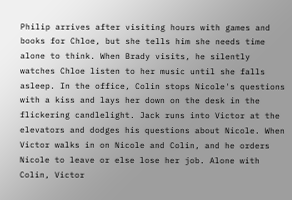Philip arrives after visiting hours with games and books for Chloe, but she tells him she needs time alone to think. When Brady visits, he silently watches Chloe listen to her music until she falls asleep. In the office, Colin stops Nicole's questions with a kiss and lays her down on the desk in the flickering candlelight. Jack runs into Victor at the elevators and dodges his questions about Nicole. When Victor walks in on Nicole and Colin, and he orders Nicole to leave or else lose her job. Alone with Colin, Victor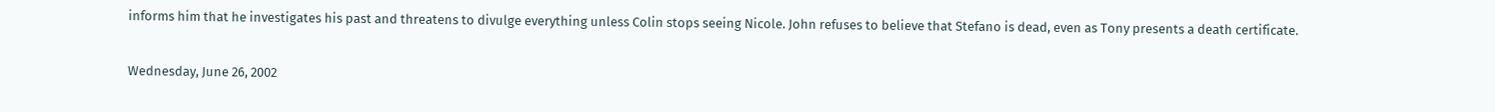informs him that he investigates his past and threatens to divulge everything unless Colin stops seeing Nicole. John refuses to believe that Stefano is dead, even as Tony presents a death certificate.

Wednesday, June 26, 2002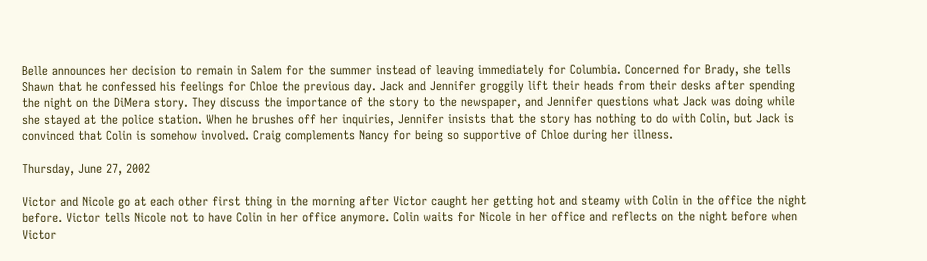Belle announces her decision to remain in Salem for the summer instead of leaving immediately for Columbia. Concerned for Brady, she tells Shawn that he confessed his feelings for Chloe the previous day. Jack and Jennifer groggily lift their heads from their desks after spending the night on the DiMera story. They discuss the importance of the story to the newspaper, and Jennifer questions what Jack was doing while she stayed at the police station. When he brushes off her inquiries, Jennifer insists that the story has nothing to do with Colin, but Jack is convinced that Colin is somehow involved. Craig complements Nancy for being so supportive of Chloe during her illness.

Thursday, June 27, 2002

Victor and Nicole go at each other first thing in the morning after Victor caught her getting hot and steamy with Colin in the office the night before. Victor tells Nicole not to have Colin in her office anymore. Colin waits for Nicole in her office and reflects on the night before when Victor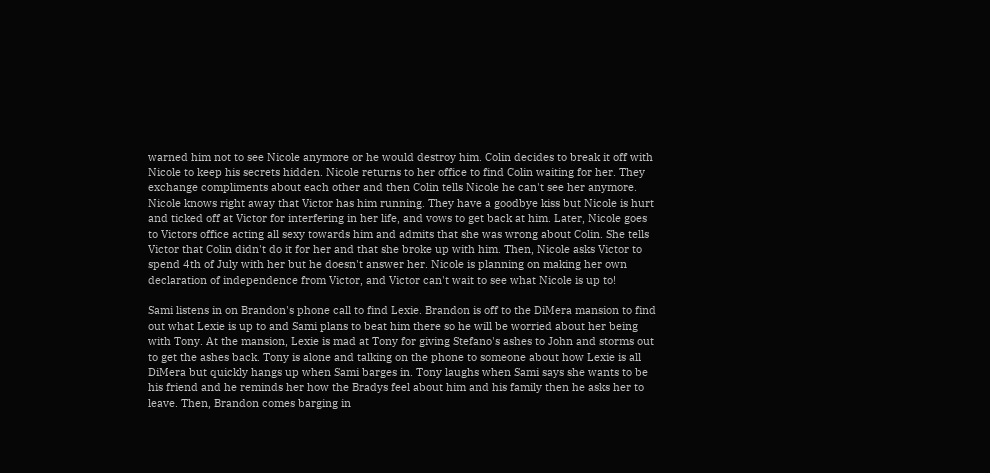warned him not to see Nicole anymore or he would destroy him. Colin decides to break it off with Nicole to keep his secrets hidden. Nicole returns to her office to find Colin waiting for her. They exchange compliments about each other and then Colin tells Nicole he can't see her anymore. Nicole knows right away that Victor has him running. They have a goodbye kiss but Nicole is hurt and ticked off at Victor for interfering in her life, and vows to get back at him. Later, Nicole goes to Victors office acting all sexy towards him and admits that she was wrong about Colin. She tells Victor that Colin didn't do it for her and that she broke up with him. Then, Nicole asks Victor to spend 4th of July with her but he doesn't answer her. Nicole is planning on making her own declaration of independence from Victor, and Victor can't wait to see what Nicole is up to!

Sami listens in on Brandon's phone call to find Lexie. Brandon is off to the DiMera mansion to find out what Lexie is up to and Sami plans to beat him there so he will be worried about her being with Tony. At the mansion, Lexie is mad at Tony for giving Stefano's ashes to John and storms out to get the ashes back. Tony is alone and talking on the phone to someone about how Lexie is all DiMera but quickly hangs up when Sami barges in. Tony laughs when Sami says she wants to be his friend and he reminds her how the Bradys feel about him and his family then he asks her to leave. Then, Brandon comes barging in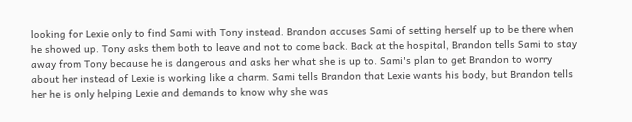looking for Lexie only to find Sami with Tony instead. Brandon accuses Sami of setting herself up to be there when he showed up. Tony asks them both to leave and not to come back. Back at the hospital, Brandon tells Sami to stay away from Tony because he is dangerous and asks her what she is up to. Sami's plan to get Brandon to worry about her instead of Lexie is working like a charm. Sami tells Brandon that Lexie wants his body, but Brandon tells her he is only helping Lexie and demands to know why she was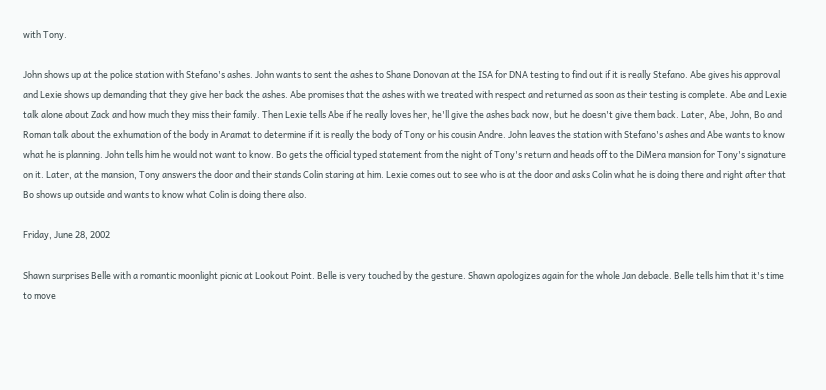with Tony.

John shows up at the police station with Stefano's ashes. John wants to sent the ashes to Shane Donovan at the ISA for DNA testing to find out if it is really Stefano. Abe gives his approval and Lexie shows up demanding that they give her back the ashes. Abe promises that the ashes with we treated with respect and returned as soon as their testing is complete. Abe and Lexie talk alone about Zack and how much they miss their family. Then Lexie tells Abe if he really loves her, he'll give the ashes back now, but he doesn't give them back. Later, Abe, John, Bo and Roman talk about the exhumation of the body in Aramat to determine if it is really the body of Tony or his cousin Andre. John leaves the station with Stefano's ashes and Abe wants to know what he is planning. John tells him he would not want to know. Bo gets the official typed statement from the night of Tony's return and heads off to the DiMera mansion for Tony's signature on it. Later, at the mansion, Tony answers the door and their stands Colin staring at him. Lexie comes out to see who is at the door and asks Colin what he is doing there and right after that Bo shows up outside and wants to know what Colin is doing there also.

Friday, June 28, 2002

Shawn surprises Belle with a romantic moonlight picnic at Lookout Point. Belle is very touched by the gesture. Shawn apologizes again for the whole Jan debacle. Belle tells him that it's time to move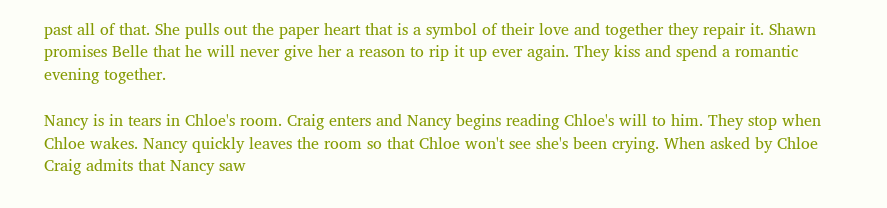past all of that. She pulls out the paper heart that is a symbol of their love and together they repair it. Shawn promises Belle that he will never give her a reason to rip it up ever again. They kiss and spend a romantic evening together.

Nancy is in tears in Chloe's room. Craig enters and Nancy begins reading Chloe's will to him. They stop when Chloe wakes. Nancy quickly leaves the room so that Chloe won't see she's been crying. When asked by Chloe Craig admits that Nancy saw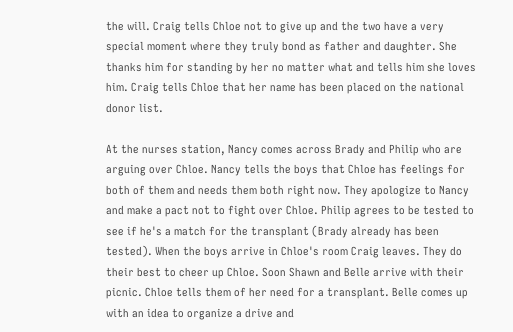the will. Craig tells Chloe not to give up and the two have a very special moment where they truly bond as father and daughter. She thanks him for standing by her no matter what and tells him she loves him. Craig tells Chloe that her name has been placed on the national donor list.

At the nurses station, Nancy comes across Brady and Philip who are arguing over Chloe. Nancy tells the boys that Chloe has feelings for both of them and needs them both right now. They apologize to Nancy and make a pact not to fight over Chloe. Philip agrees to be tested to see if he's a match for the transplant (Brady already has been tested). When the boys arrive in Chloe's room Craig leaves. They do their best to cheer up Chloe. Soon Shawn and Belle arrive with their picnic. Chloe tells them of her need for a transplant. Belle comes up with an idea to organize a drive and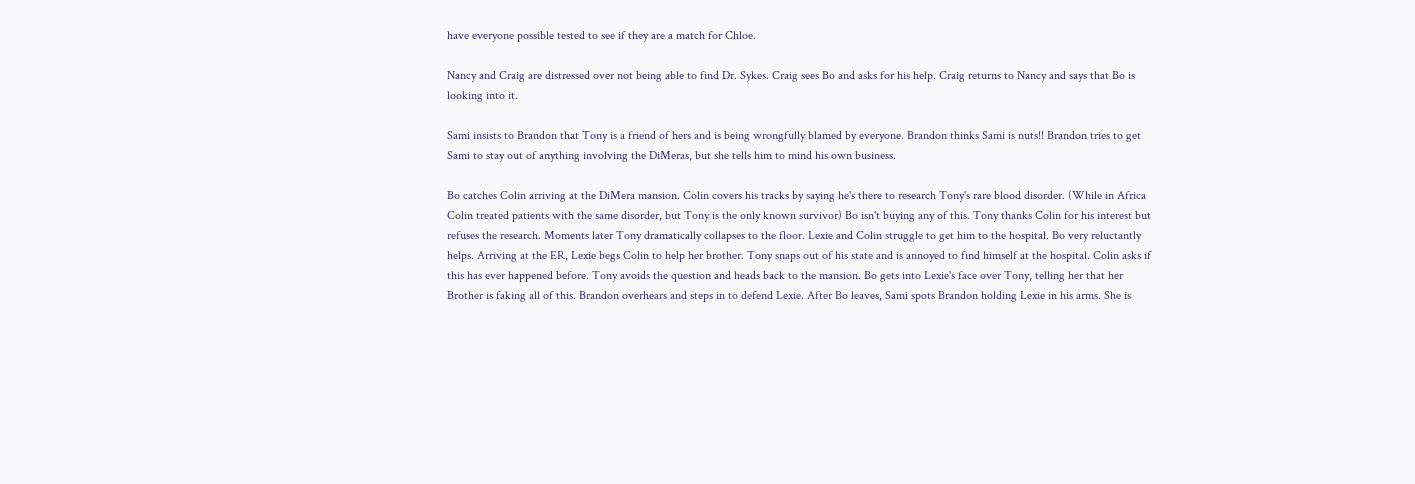have everyone possible tested to see if they are a match for Chloe.

Nancy and Craig are distressed over not being able to find Dr. Sykes. Craig sees Bo and asks for his help. Craig returns to Nancy and says that Bo is looking into it.

Sami insists to Brandon that Tony is a friend of hers and is being wrongfully blamed by everyone. Brandon thinks Sami is nuts!! Brandon tries to get Sami to stay out of anything involving the DiMeras, but she tells him to mind his own business.

Bo catches Colin arriving at the DiMera mansion. Colin covers his tracks by saying he's there to research Tony's rare blood disorder. (While in Africa Colin treated patients with the same disorder, but Tony is the only known survivor) Bo isn't buying any of this. Tony thanks Colin for his interest but refuses the research. Moments later Tony dramatically collapses to the floor. Lexie and Colin struggle to get him to the hospital. Bo very reluctantly helps. Arriving at the ER, Lexie begs Colin to help her brother. Tony snaps out of his state and is annoyed to find himself at the hospital. Colin asks if this has ever happened before. Tony avoids the question and heads back to the mansion. Bo gets into Lexie's face over Tony, telling her that her Brother is faking all of this. Brandon overhears and steps in to defend Lexie. After Bo leaves, Sami spots Brandon holding Lexie in his arms. She is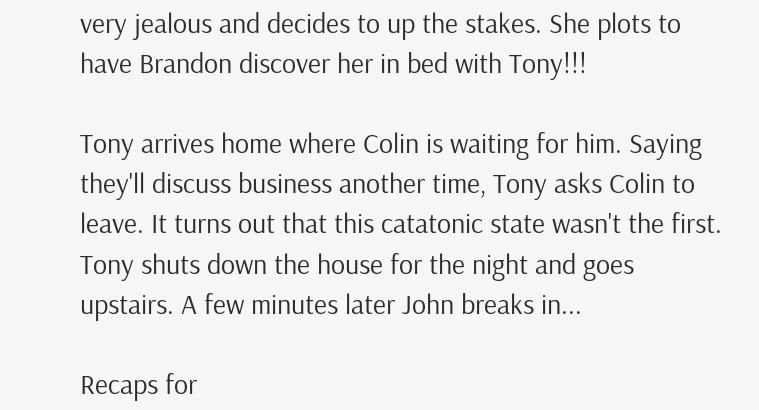very jealous and decides to up the stakes. She plots to have Brandon discover her in bed with Tony!!!

Tony arrives home where Colin is waiting for him. Saying they'll discuss business another time, Tony asks Colin to leave. It turns out that this catatonic state wasn't the first. Tony shuts down the house for the night and goes upstairs. A few minutes later John breaks in...

Recaps for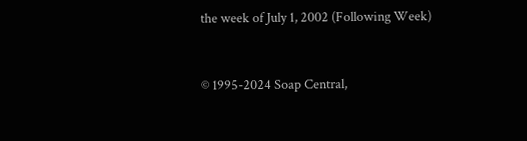the week of July 1, 2002 (Following Week)


© 1995-2024 Soap Central,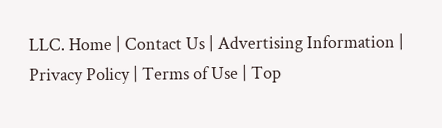LLC. Home | Contact Us | Advertising Information | Privacy Policy | Terms of Use | Top